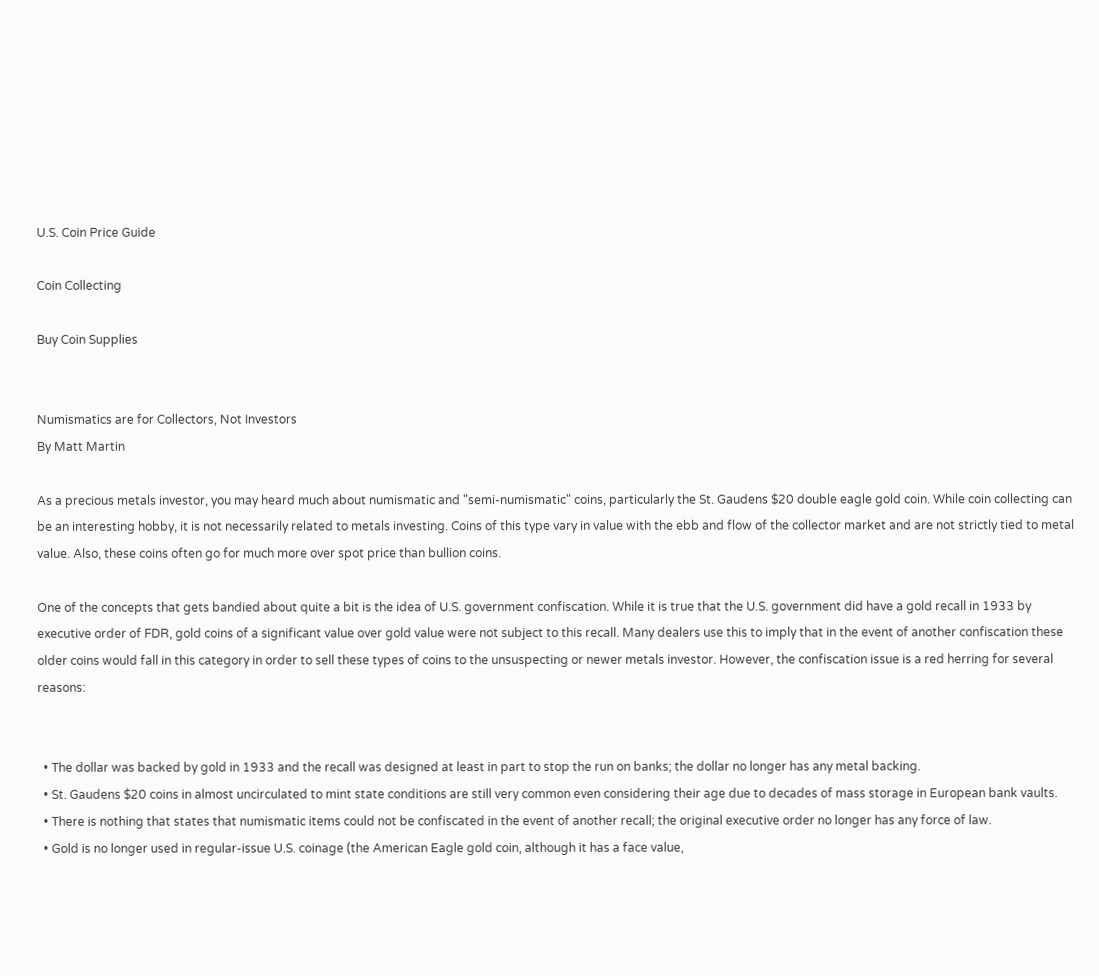U.S. Coin Price Guide

Coin Collecting

Buy Coin Supplies


Numismatics are for Collectors, Not Investors
By Matt Martin

As a precious metals investor, you may heard much about numismatic and "semi-numismatic" coins, particularly the St. Gaudens $20 double eagle gold coin. While coin collecting can be an interesting hobby, it is not necessarily related to metals investing. Coins of this type vary in value with the ebb and flow of the collector market and are not strictly tied to metal value. Also, these coins often go for much more over spot price than bullion coins.

One of the concepts that gets bandied about quite a bit is the idea of U.S. government confiscation. While it is true that the U.S. government did have a gold recall in 1933 by executive order of FDR, gold coins of a significant value over gold value were not subject to this recall. Many dealers use this to imply that in the event of another confiscation these older coins would fall in this category in order to sell these types of coins to the unsuspecting or newer metals investor. However, the confiscation issue is a red herring for several reasons:


  • The dollar was backed by gold in 1933 and the recall was designed at least in part to stop the run on banks; the dollar no longer has any metal backing.
  • St. Gaudens $20 coins in almost uncirculated to mint state conditions are still very common even considering their age due to decades of mass storage in European bank vaults.
  • There is nothing that states that numismatic items could not be confiscated in the event of another recall; the original executive order no longer has any force of law.
  • Gold is no longer used in regular-issue U.S. coinage (the American Eagle gold coin, although it has a face value,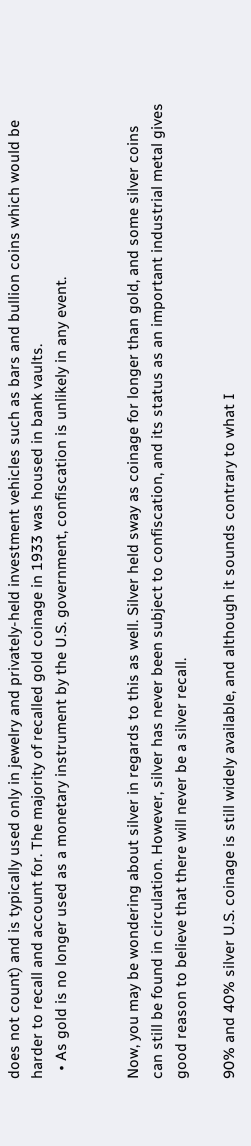does not count) and is typically used only in jewelry and privately-held investment vehicles such as bars and bullion coins which would be harder to recall and account for. The majority of recalled gold coinage in 1933 was housed in bank vaults.
  • As gold is no longer used as a monetary instrument by the U.S. government, confiscation is unlikely in any event.


Now, you may be wondering about silver in regards to this as well. Silver held sway as coinage for longer than gold, and some silver coins can still be found in circulation. However, silver has never been subject to confiscation, and its status as an important industrial metal gives good reason to believe that there will never be a silver recall.

90% and 40% silver U.S. coinage is still widely available, and although it sounds contrary to what I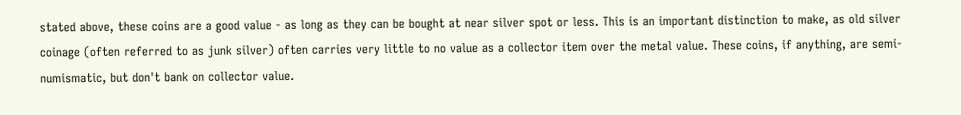stated above, these coins are a good value - as long as they can be bought at near silver spot or less. This is an important distinction to make, as old silver coinage (often referred to as junk silver) often carries very little to no value as a collector item over the metal value. These coins, if anything, are semi-numismatic, but don't bank on collector value.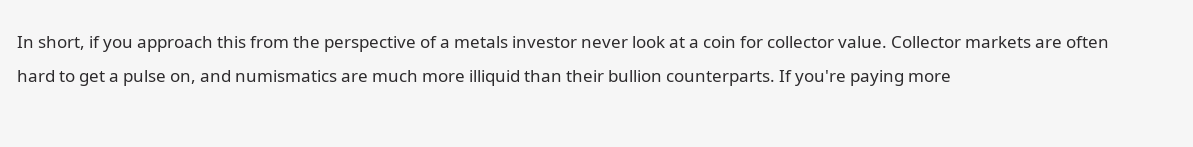In short, if you approach this from the perspective of a metals investor never look at a coin for collector value. Collector markets are often hard to get a pulse on, and numismatics are much more illiquid than their bullion counterparts. If you're paying more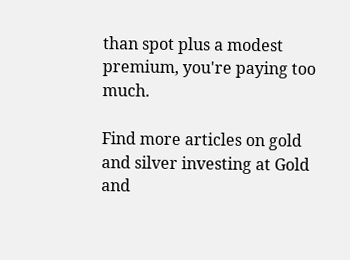than spot plus a modest premium, you're paying too much.

Find more articles on gold and silver investing at Gold and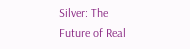Silver: The Future of Real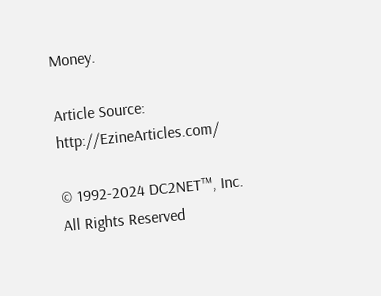Money.

Article Source: http://EzineArticles.com/

© 1992-2024 DC2NET™, Inc. All Rights Reserved